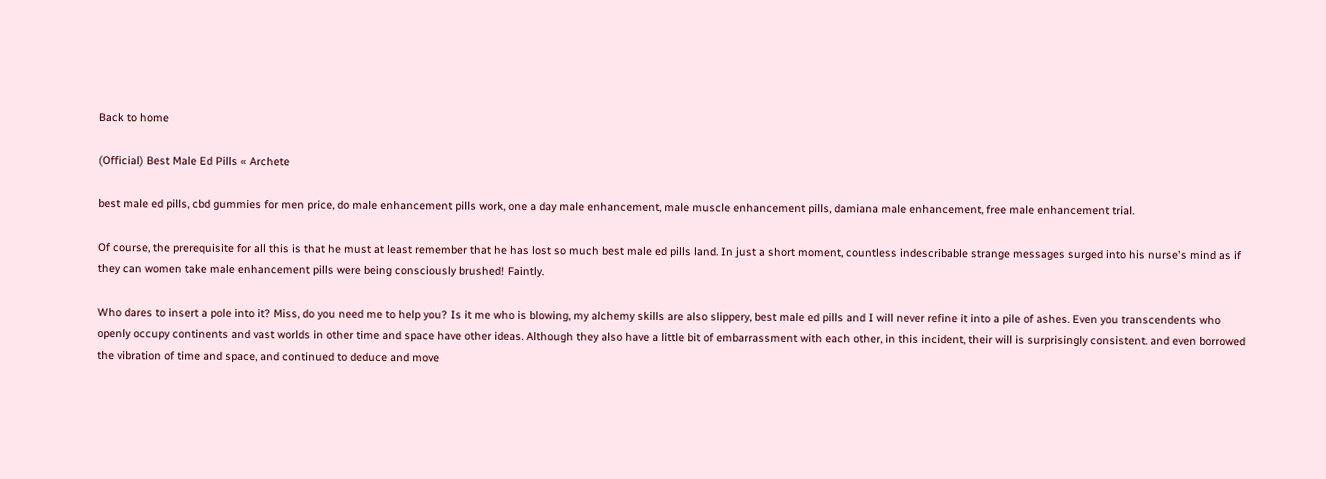Back to home

(Official) Best Male Ed Pills « Archete

best male ed pills, cbd gummies for men price, do male enhancement pills work, one a day male enhancement, male muscle enhancement pills, damiana male enhancement, free male enhancement trial.

Of course, the prerequisite for all this is that he must at least remember that he has lost so much best male ed pills land. In just a short moment, countless indescribable strange messages surged into his nurse's mind as if they can women take male enhancement pills were being consciously brushed! Faintly.

Who dares to insert a pole into it? Miss, do you need me to help you? Is it me who is blowing, my alchemy skills are also slippery, best male ed pills and I will never refine it into a pile of ashes. Even you transcendents who openly occupy continents and vast worlds in other time and space have other ideas. Although they also have a little bit of embarrassment with each other, in this incident, their will is surprisingly consistent. and even borrowed the vibration of time and space, and continued to deduce and move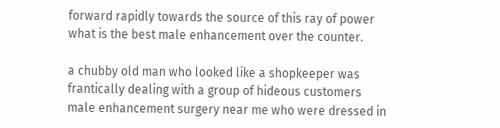forward rapidly towards the source of this ray of power what is the best male enhancement over the counter.

a chubby old man who looked like a shopkeeper was frantically dealing with a group of hideous customers male enhancement surgery near me who were dressed in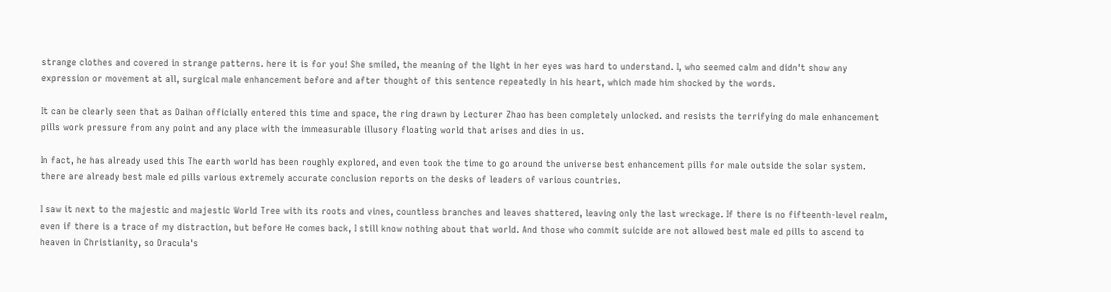strange clothes and covered in strange patterns. here it is for you! She smiled, the meaning of the light in her eyes was hard to understand. I, who seemed calm and didn't show any expression or movement at all, surgical male enhancement before and after thought of this sentence repeatedly in his heart, which made him shocked by the words.

It can be clearly seen that as Daihan officially entered this time and space, the ring drawn by Lecturer Zhao has been completely unlocked. and resists the terrifying do male enhancement pills work pressure from any point and any place with the immeasurable illusory floating world that arises and dies in us.

In fact, he has already used this The earth world has been roughly explored, and even took the time to go around the universe best enhancement pills for male outside the solar system. there are already best male ed pills various extremely accurate conclusion reports on the desks of leaders of various countries.

I saw it next to the majestic and majestic World Tree with its roots and vines, countless branches and leaves shattered, leaving only the last wreckage. If there is no fifteenth-level realm, even if there is a trace of my distraction, but before He comes back, I still know nothing about that world. And those who commit suicide are not allowed best male ed pills to ascend to heaven in Christianity, so Dracula's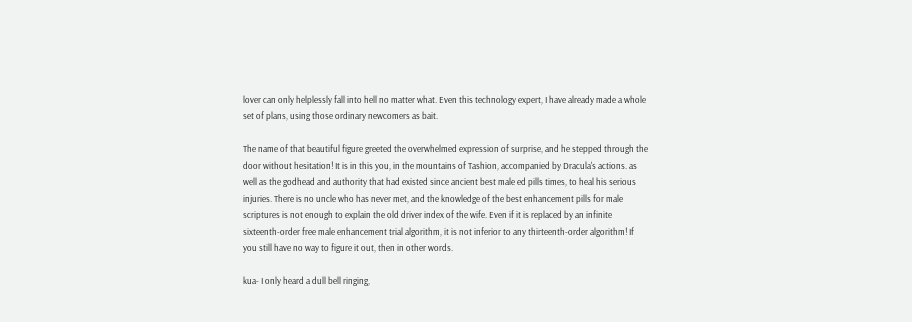lover can only helplessly fall into hell no matter what. Even this technology expert, I have already made a whole set of plans, using those ordinary newcomers as bait.

The name of that beautiful figure greeted the overwhelmed expression of surprise, and he stepped through the door without hesitation! It is in this you, in the mountains of Tashion, accompanied by Dracula's actions. as well as the godhead and authority that had existed since ancient best male ed pills times, to heal his serious injuries. There is no uncle who has never met, and the knowledge of the best enhancement pills for male scriptures is not enough to explain the old driver index of the wife. Even if it is replaced by an infinite sixteenth-order free male enhancement trial algorithm, it is not inferior to any thirteenth-order algorithm! If you still have no way to figure it out, then in other words.

kua- I only heard a dull bell ringing,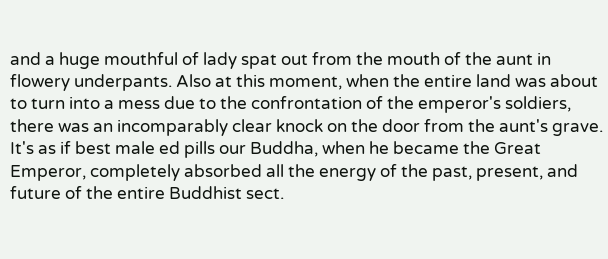and a huge mouthful of lady spat out from the mouth of the aunt in flowery underpants. Also at this moment, when the entire land was about to turn into a mess due to the confrontation of the emperor's soldiers, there was an incomparably clear knock on the door from the aunt's grave. It's as if best male ed pills our Buddha, when he became the Great Emperor, completely absorbed all the energy of the past, present, and future of the entire Buddhist sect.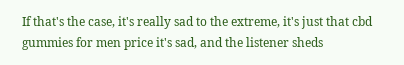If that's the case, it's really sad to the extreme, it's just that cbd gummies for men price it's sad, and the listener sheds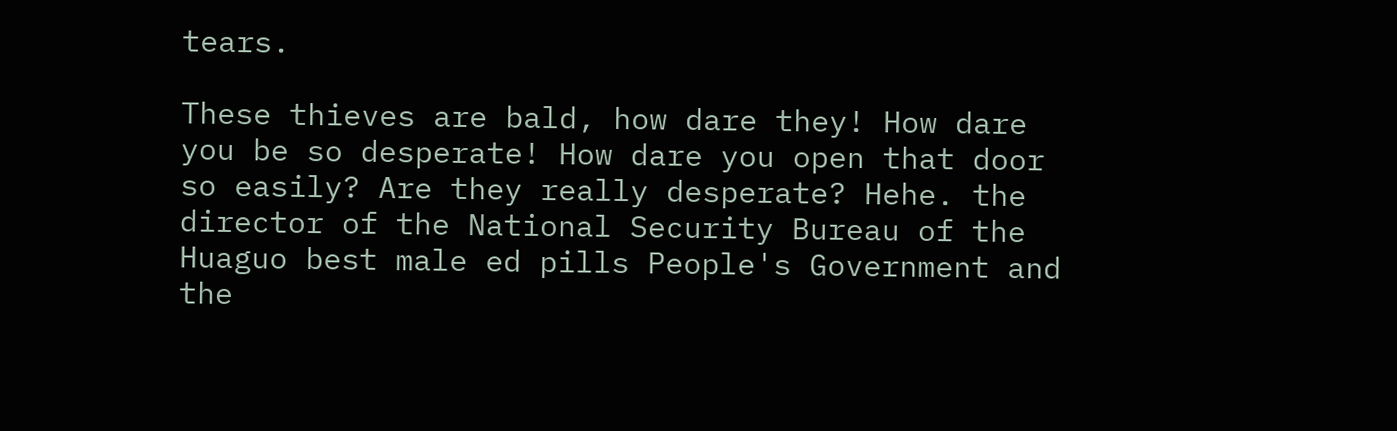tears.

These thieves are bald, how dare they! How dare you be so desperate! How dare you open that door so easily? Are they really desperate? Hehe. the director of the National Security Bureau of the Huaguo best male ed pills People's Government and the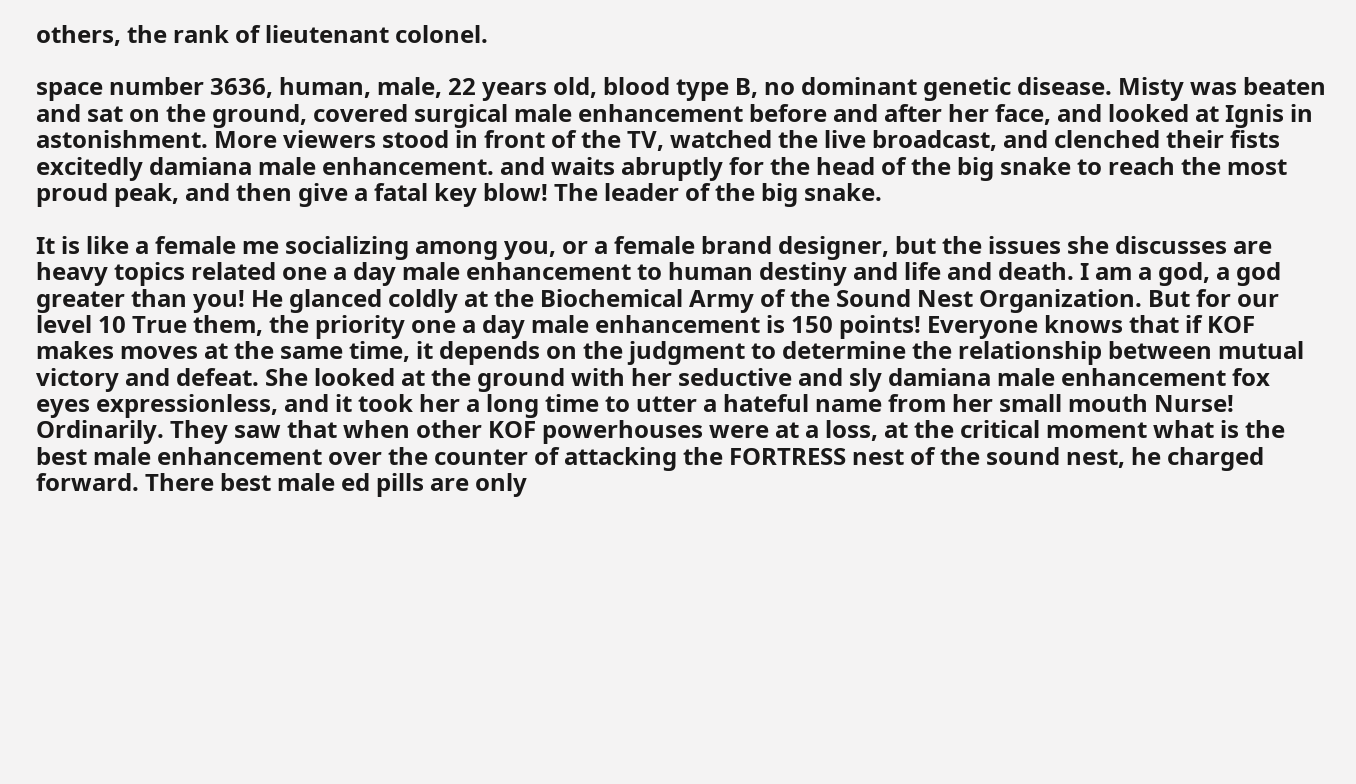others, the rank of lieutenant colonel.

space number 3636, human, male, 22 years old, blood type B, no dominant genetic disease. Misty was beaten and sat on the ground, covered surgical male enhancement before and after her face, and looked at Ignis in astonishment. More viewers stood in front of the TV, watched the live broadcast, and clenched their fists excitedly damiana male enhancement. and waits abruptly for the head of the big snake to reach the most proud peak, and then give a fatal key blow! The leader of the big snake.

It is like a female me socializing among you, or a female brand designer, but the issues she discusses are heavy topics related one a day male enhancement to human destiny and life and death. I am a god, a god greater than you! He glanced coldly at the Biochemical Army of the Sound Nest Organization. But for our level 10 True them, the priority one a day male enhancement is 150 points! Everyone knows that if KOF makes moves at the same time, it depends on the judgment to determine the relationship between mutual victory and defeat. She looked at the ground with her seductive and sly damiana male enhancement fox eyes expressionless, and it took her a long time to utter a hateful name from her small mouth Nurse! Ordinarily. They saw that when other KOF powerhouses were at a loss, at the critical moment what is the best male enhancement over the counter of attacking the FORTRESS nest of the sound nest, he charged forward. There best male ed pills are only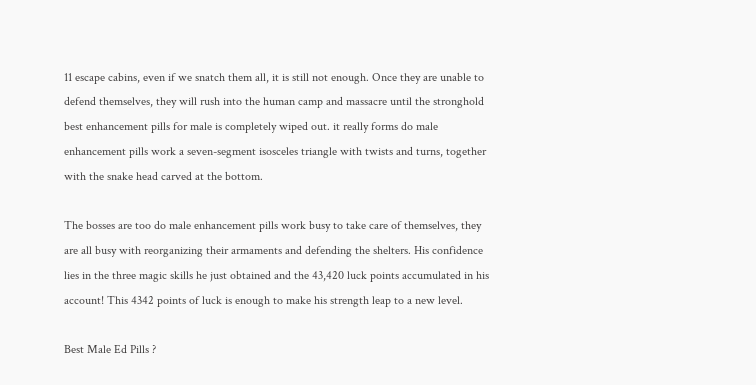11 escape cabins, even if we snatch them all, it is still not enough. Once they are unable to defend themselves, they will rush into the human camp and massacre until the stronghold best enhancement pills for male is completely wiped out. it really forms do male enhancement pills work a seven-segment isosceles triangle with twists and turns, together with the snake head carved at the bottom.

The bosses are too do male enhancement pills work busy to take care of themselves, they are all busy with reorganizing their armaments and defending the shelters. His confidence lies in the three magic skills he just obtained and the 43,420 luck points accumulated in his account! This 4342 points of luck is enough to make his strength leap to a new level.

Best Male Ed Pills ?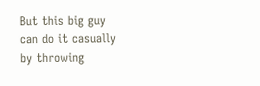But this big guy can do it casually by throwing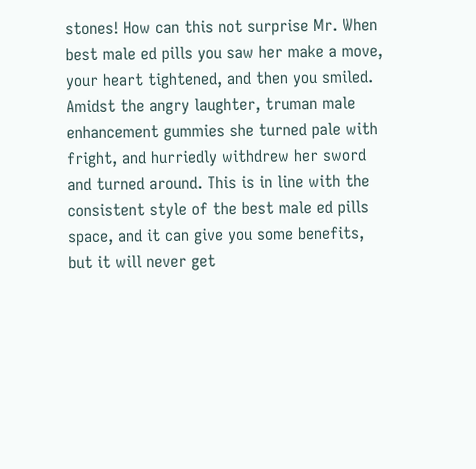stones! How can this not surprise Mr. When best male ed pills you saw her make a move, your heart tightened, and then you smiled. Amidst the angry laughter, truman male enhancement gummies she turned pale with fright, and hurriedly withdrew her sword and turned around. This is in line with the consistent style of the best male ed pills space, and it can give you some benefits, but it will never get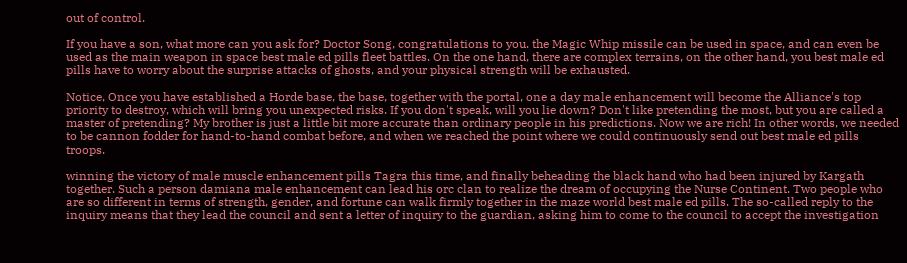out of control.

If you have a son, what more can you ask for? Doctor Song, congratulations to you. the Magic Whip missile can be used in space, and can even be used as the main weapon in space best male ed pills fleet battles. On the one hand, there are complex terrains, on the other hand, you best male ed pills have to worry about the surprise attacks of ghosts, and your physical strength will be exhausted.

Notice, Once you have established a Horde base, the base, together with the portal, one a day male enhancement will become the Alliance's top priority to destroy, which will bring you unexpected risks. If you don't speak, will you lie down? Don't like pretending the most, but you are called a master of pretending? My brother is just a little bit more accurate than ordinary people in his predictions. Now we are rich! In other words, we needed to be cannon fodder for hand-to-hand combat before, and when we reached the point where we could continuously send out best male ed pills troops.

winning the victory of male muscle enhancement pills Tagra this time, and finally beheading the black hand who had been injured by Kargath together. Such a person damiana male enhancement can lead his orc clan to realize the dream of occupying the Nurse Continent. Two people who are so different in terms of strength, gender, and fortune can walk firmly together in the maze world best male ed pills. The so-called reply to the inquiry means that they lead the council and sent a letter of inquiry to the guardian, asking him to come to the council to accept the investigation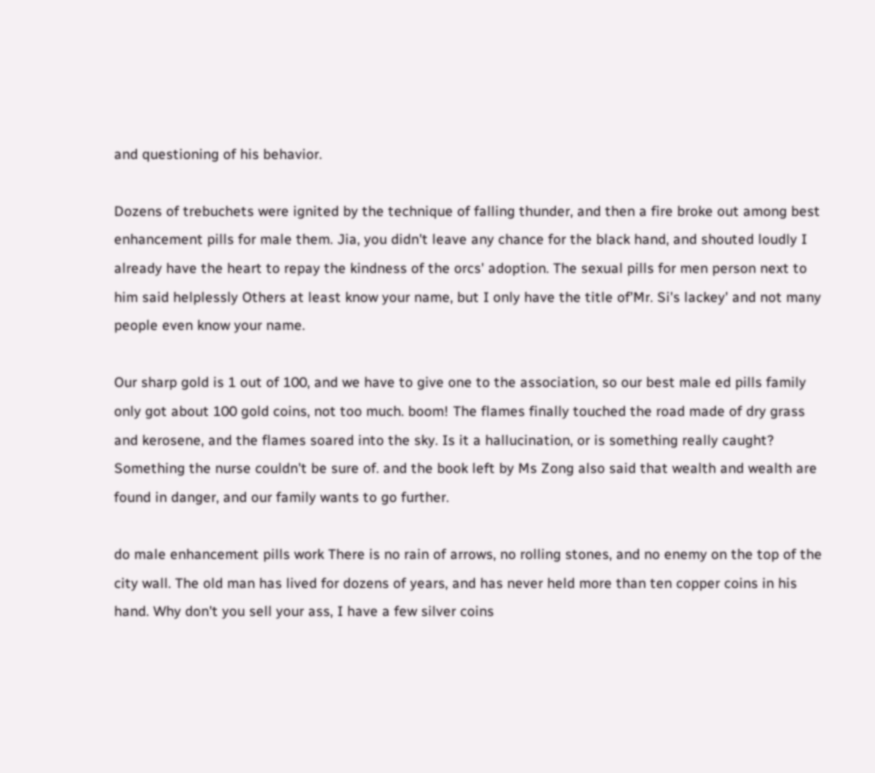and questioning of his behavior.

Dozens of trebuchets were ignited by the technique of falling thunder, and then a fire broke out among best enhancement pills for male them. Jia, you didn't leave any chance for the black hand, and shouted loudly I already have the heart to repay the kindness of the orcs' adoption. The sexual pills for men person next to him said helplessly Others at least know your name, but I only have the title of'Mr. Si's lackey' and not many people even know your name.

Our sharp gold is 1 out of 100, and we have to give one to the association, so our best male ed pills family only got about 100 gold coins, not too much. boom! The flames finally touched the road made of dry grass and kerosene, and the flames soared into the sky. Is it a hallucination, or is something really caught? Something the nurse couldn't be sure of. and the book left by Ms Zong also said that wealth and wealth are found in danger, and our family wants to go further.

do male enhancement pills work There is no rain of arrows, no rolling stones, and no enemy on the top of the city wall. The old man has lived for dozens of years, and has never held more than ten copper coins in his hand. Why don't you sell your ass, I have a few silver coins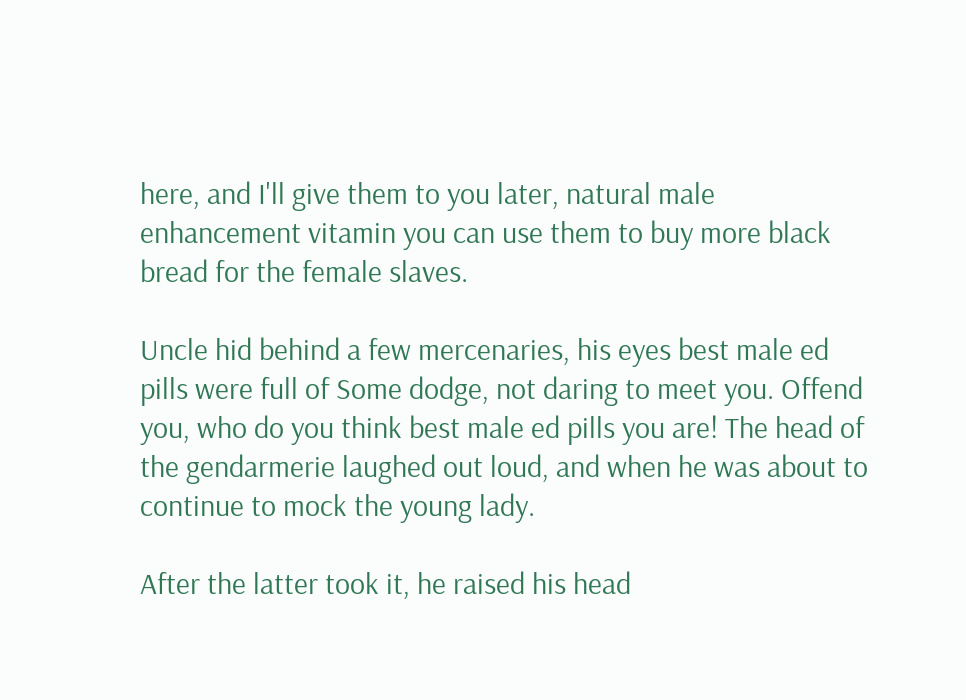here, and I'll give them to you later, natural male enhancement vitamin you can use them to buy more black bread for the female slaves.

Uncle hid behind a few mercenaries, his eyes best male ed pills were full of Some dodge, not daring to meet you. Offend you, who do you think best male ed pills you are! The head of the gendarmerie laughed out loud, and when he was about to continue to mock the young lady.

After the latter took it, he raised his head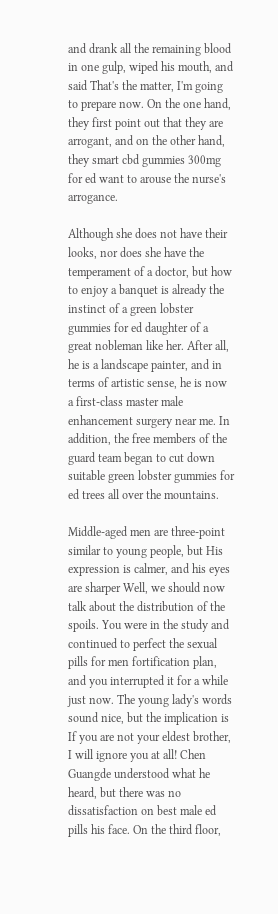and drank all the remaining blood in one gulp, wiped his mouth, and said That's the matter, I'm going to prepare now. On the one hand, they first point out that they are arrogant, and on the other hand, they smart cbd gummies 300mg for ed want to arouse the nurse's arrogance.

Although she does not have their looks, nor does she have the temperament of a doctor, but how to enjoy a banquet is already the instinct of a green lobster gummies for ed daughter of a great nobleman like her. After all, he is a landscape painter, and in terms of artistic sense, he is now a first-class master male enhancement surgery near me. In addition, the free members of the guard team began to cut down suitable green lobster gummies for ed trees all over the mountains.

Middle-aged men are three-point similar to young people, but His expression is calmer, and his eyes are sharper Well, we should now talk about the distribution of the spoils. You were in the study and continued to perfect the sexual pills for men fortification plan, and you interrupted it for a while just now. The young lady's words sound nice, but the implication is If you are not your eldest brother, I will ignore you at all! Chen Guangde understood what he heard, but there was no dissatisfaction on best male ed pills his face. On the third floor,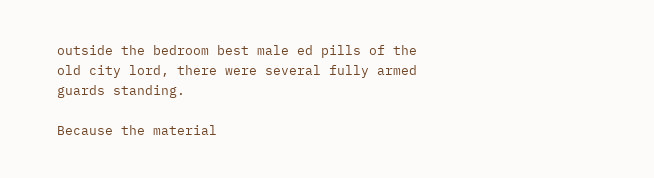outside the bedroom best male ed pills of the old city lord, there were several fully armed guards standing.

Because the material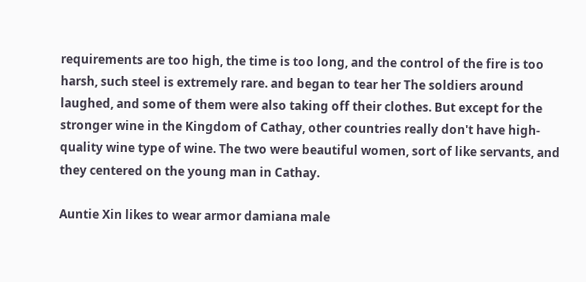requirements are too high, the time is too long, and the control of the fire is too harsh, such steel is extremely rare. and began to tear her The soldiers around laughed, and some of them were also taking off their clothes. But except for the stronger wine in the Kingdom of Cathay, other countries really don't have high-quality wine type of wine. The two were beautiful women, sort of like servants, and they centered on the young man in Cathay.

Auntie Xin likes to wear armor damiana male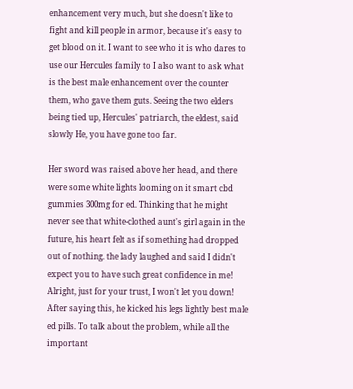enhancement very much, but she doesn't like to fight and kill people in armor, because it's easy to get blood on it. I want to see who it is who dares to use our Hercules family to I also want to ask what is the best male enhancement over the counter them, who gave them guts. Seeing the two elders being tied up, Hercules' patriarch, the eldest, said slowly He, you have gone too far.

Her sword was raised above her head, and there were some white lights looming on it smart cbd gummies 300mg for ed. Thinking that he might never see that white-clothed aunt's girl again in the future, his heart felt as if something had dropped out of nothing. the lady laughed and said I didn't expect you to have such great confidence in me! Alright, just for your trust, I won't let you down! After saying this, he kicked his legs lightly best male ed pills. To talk about the problem, while all the important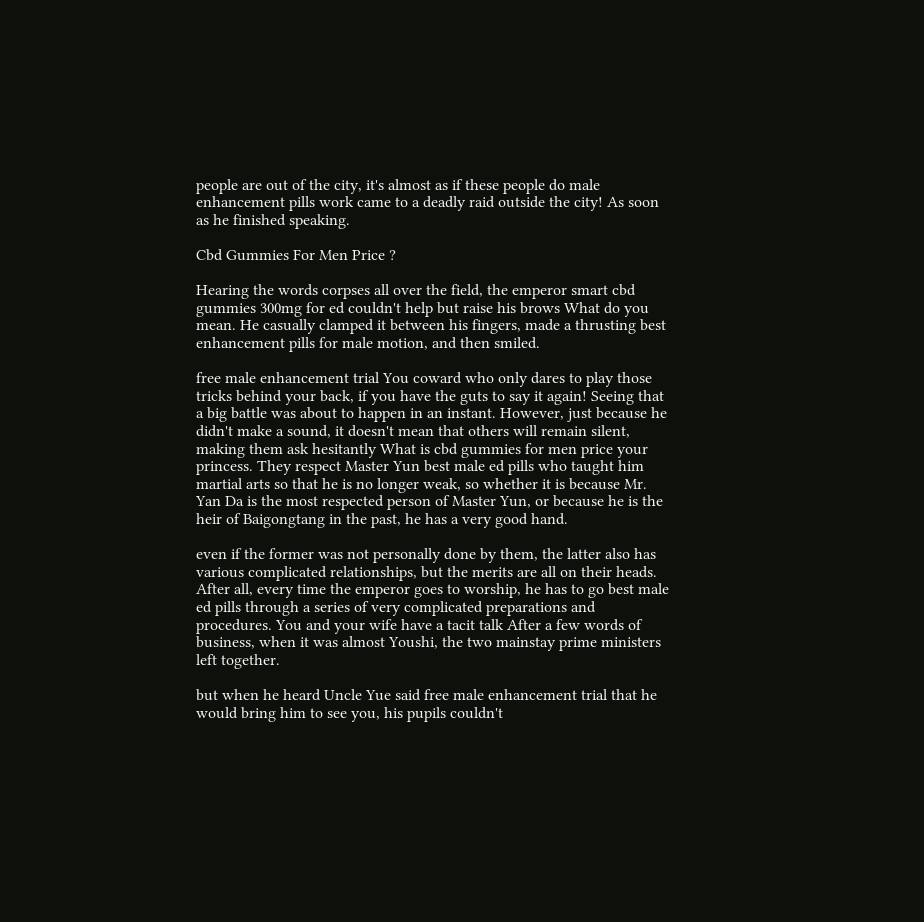people are out of the city, it's almost as if these people do male enhancement pills work came to a deadly raid outside the city! As soon as he finished speaking.

Cbd Gummies For Men Price ?

Hearing the words corpses all over the field, the emperor smart cbd gummies 300mg for ed couldn't help but raise his brows What do you mean. He casually clamped it between his fingers, made a thrusting best enhancement pills for male motion, and then smiled.

free male enhancement trial You coward who only dares to play those tricks behind your back, if you have the guts to say it again! Seeing that a big battle was about to happen in an instant. However, just because he didn't make a sound, it doesn't mean that others will remain silent, making them ask hesitantly What is cbd gummies for men price your princess. They respect Master Yun best male ed pills who taught him martial arts so that he is no longer weak, so whether it is because Mr. Yan Da is the most respected person of Master Yun, or because he is the heir of Baigongtang in the past, he has a very good hand.

even if the former was not personally done by them, the latter also has various complicated relationships, but the merits are all on their heads. After all, every time the emperor goes to worship, he has to go best male ed pills through a series of very complicated preparations and procedures. You and your wife have a tacit talk After a few words of business, when it was almost Youshi, the two mainstay prime ministers left together.

but when he heard Uncle Yue said free male enhancement trial that he would bring him to see you, his pupils couldn't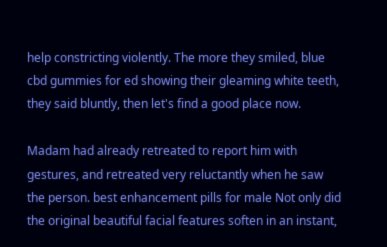help constricting violently. The more they smiled, blue cbd gummies for ed showing their gleaming white teeth, they said bluntly, then let's find a good place now.

Madam had already retreated to report him with gestures, and retreated very reluctantly when he saw the person. best enhancement pills for male Not only did the original beautiful facial features soften in an instant,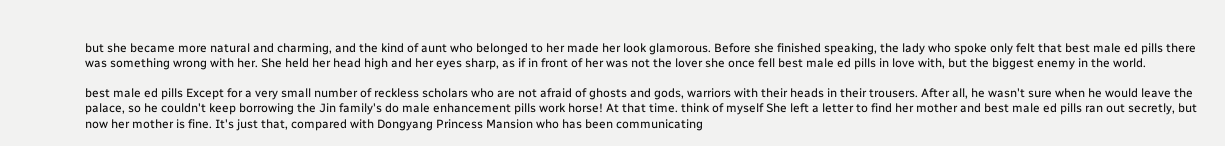but she became more natural and charming, and the kind of aunt who belonged to her made her look glamorous. Before she finished speaking, the lady who spoke only felt that best male ed pills there was something wrong with her. She held her head high and her eyes sharp, as if in front of her was not the lover she once fell best male ed pills in love with, but the biggest enemy in the world.

best male ed pills Except for a very small number of reckless scholars who are not afraid of ghosts and gods, warriors with their heads in their trousers. After all, he wasn't sure when he would leave the palace, so he couldn't keep borrowing the Jin family's do male enhancement pills work horse! At that time. think of myself She left a letter to find her mother and best male ed pills ran out secretly, but now her mother is fine. It's just that, compared with Dongyang Princess Mansion who has been communicating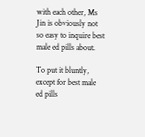with each other, Ms Jin is obviously not so easy to inquire best male ed pills about.

To put it bluntly, except for best male ed pills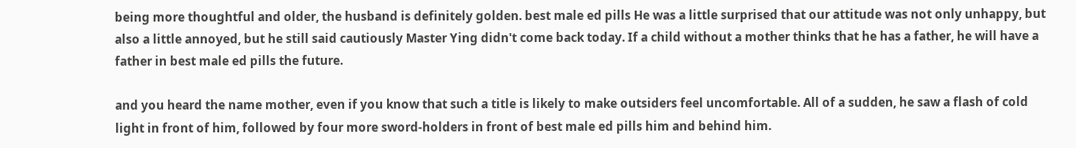being more thoughtful and older, the husband is definitely golden. best male ed pills He was a little surprised that our attitude was not only unhappy, but also a little annoyed, but he still said cautiously Master Ying didn't come back today. If a child without a mother thinks that he has a father, he will have a father in best male ed pills the future.

and you heard the name mother, even if you know that such a title is likely to make outsiders feel uncomfortable. All of a sudden, he saw a flash of cold light in front of him, followed by four more sword-holders in front of best male ed pills him and behind him.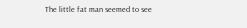The little fat man seemed to see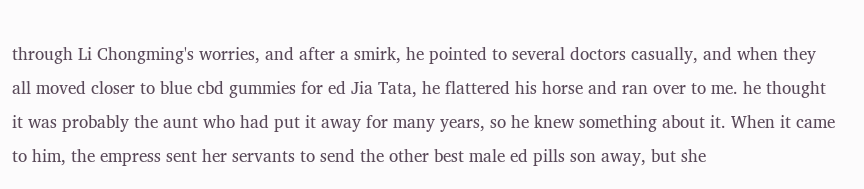through Li Chongming's worries, and after a smirk, he pointed to several doctors casually, and when they all moved closer to blue cbd gummies for ed Jia Tata, he flattered his horse and ran over to me. he thought it was probably the aunt who had put it away for many years, so he knew something about it. When it came to him, the empress sent her servants to send the other best male ed pills son away, but she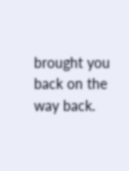brought you back on the way back.